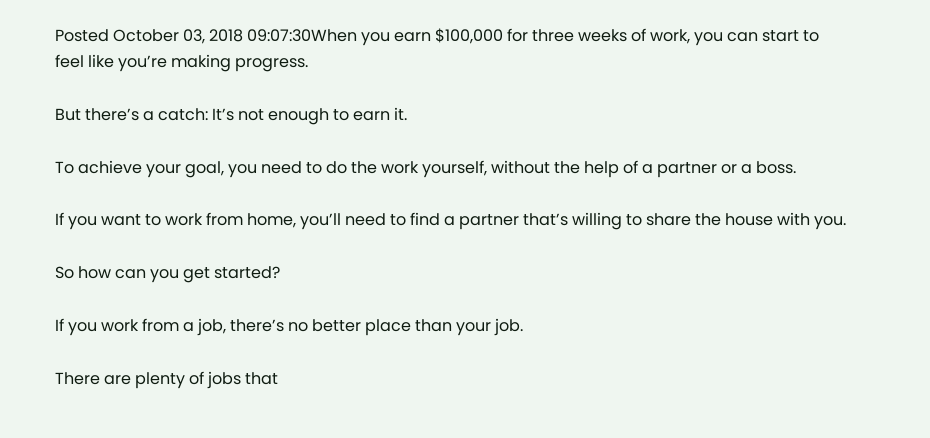Posted October 03, 2018 09:07:30When you earn $100,000 for three weeks of work, you can start to feel like you’re making progress.

But there’s a catch: It’s not enough to earn it.

To achieve your goal, you need to do the work yourself, without the help of a partner or a boss.

If you want to work from home, you’ll need to find a partner that’s willing to share the house with you.

So how can you get started?

If you work from a job, there’s no better place than your job.

There are plenty of jobs that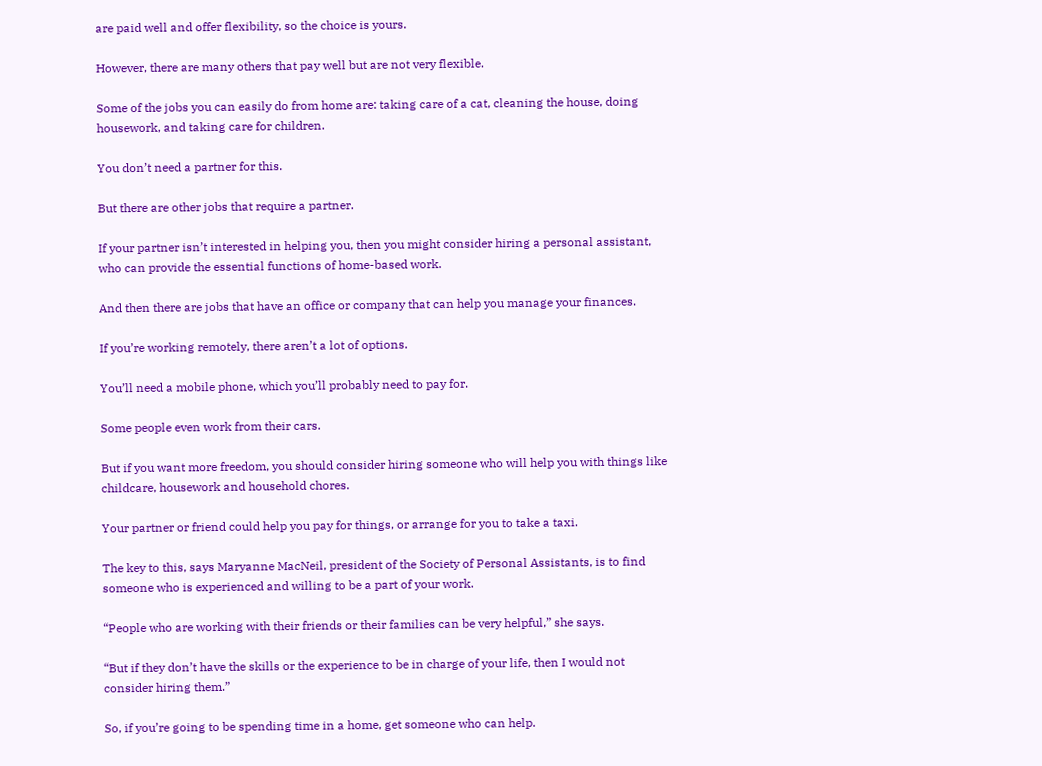are paid well and offer flexibility, so the choice is yours.

However, there are many others that pay well but are not very flexible.

Some of the jobs you can easily do from home are: taking care of a cat, cleaning the house, doing housework, and taking care for children.

You don’t need a partner for this.

But there are other jobs that require a partner.

If your partner isn’t interested in helping you, then you might consider hiring a personal assistant, who can provide the essential functions of home-based work.

And then there are jobs that have an office or company that can help you manage your finances.

If you’re working remotely, there aren’t a lot of options.

You’ll need a mobile phone, which you’ll probably need to pay for.

Some people even work from their cars.

But if you want more freedom, you should consider hiring someone who will help you with things like childcare, housework and household chores.

Your partner or friend could help you pay for things, or arrange for you to take a taxi.

The key to this, says Maryanne MacNeil, president of the Society of Personal Assistants, is to find someone who is experienced and willing to be a part of your work.

“People who are working with their friends or their families can be very helpful,” she says.

“But if they don’t have the skills or the experience to be in charge of your life, then I would not consider hiring them.”

So, if you’re going to be spending time in a home, get someone who can help.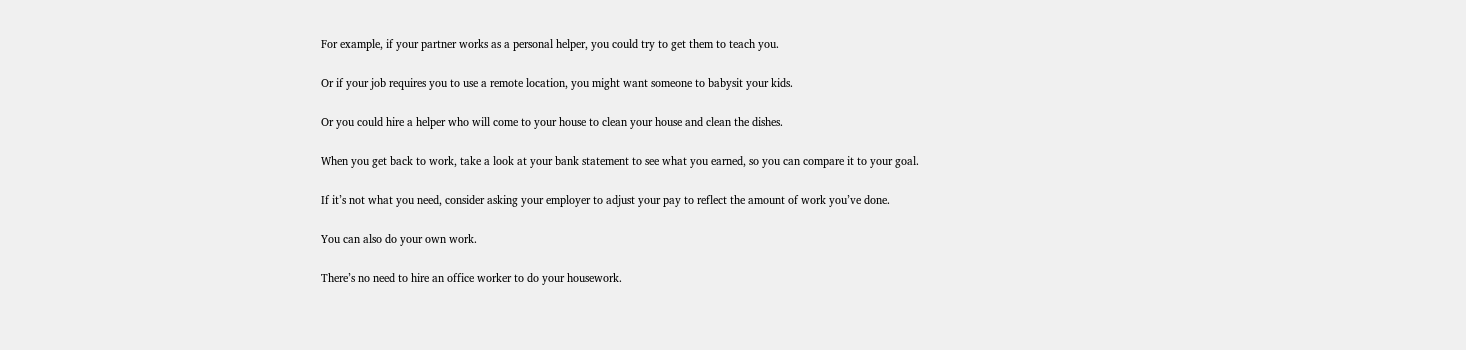For example, if your partner works as a personal helper, you could try to get them to teach you.

Or if your job requires you to use a remote location, you might want someone to babysit your kids.

Or you could hire a helper who will come to your house to clean your house and clean the dishes.

When you get back to work, take a look at your bank statement to see what you earned, so you can compare it to your goal.

If it’s not what you need, consider asking your employer to adjust your pay to reflect the amount of work you’ve done.

You can also do your own work.

There’s no need to hire an office worker to do your housework.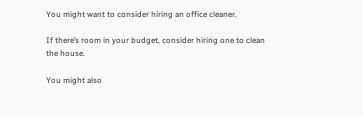You might want to consider hiring an office cleaner.

If there’s room in your budget, consider hiring one to clean the house.

You might also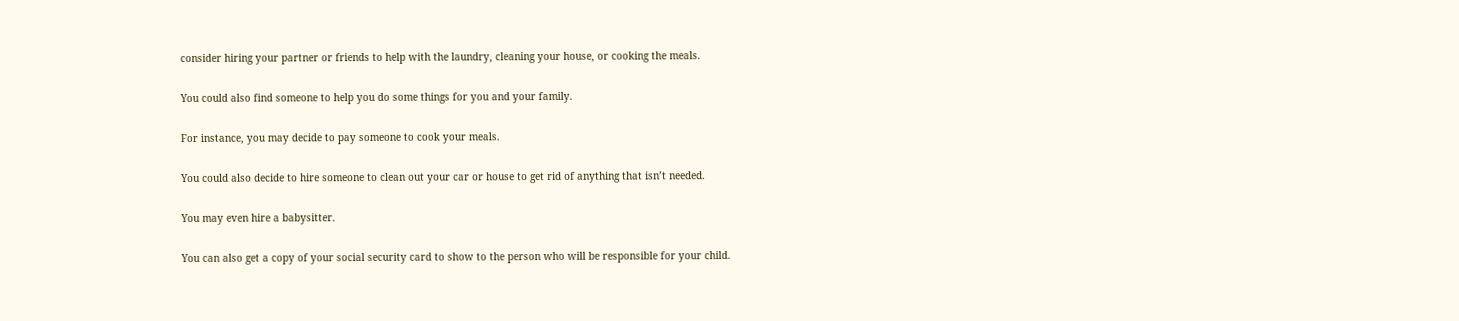consider hiring your partner or friends to help with the laundry, cleaning your house, or cooking the meals.

You could also find someone to help you do some things for you and your family.

For instance, you may decide to pay someone to cook your meals.

You could also decide to hire someone to clean out your car or house to get rid of anything that isn’t needed.

You may even hire a babysitter.

You can also get a copy of your social security card to show to the person who will be responsible for your child.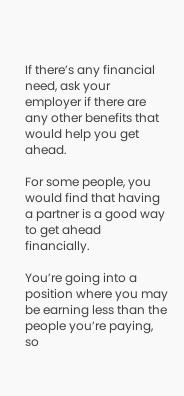If there’s any financial need, ask your employer if there are any other benefits that would help you get ahead.

For some people, you would find that having a partner is a good way to get ahead financially.

You’re going into a position where you may be earning less than the people you’re paying, so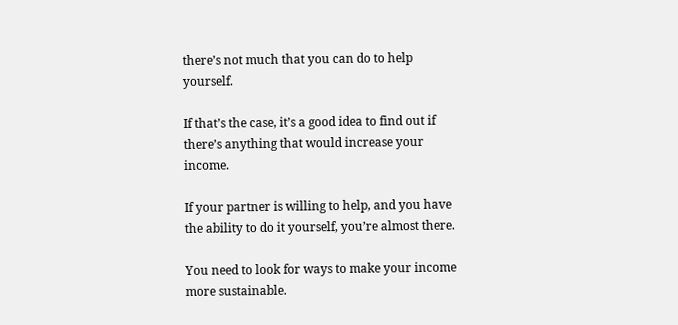there’s not much that you can do to help yourself.

If that’s the case, it’s a good idea to find out if there’s anything that would increase your income.

If your partner is willing to help, and you have the ability to do it yourself, you’re almost there.

You need to look for ways to make your income more sustainable.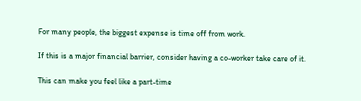For many people, the biggest expense is time off from work.

If this is a major financial barrier, consider having a co-worker take care of it.

This can make you feel like a part-time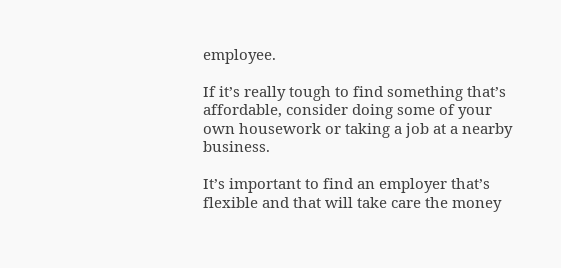employee.

If it’s really tough to find something that’s affordable, consider doing some of your own housework or taking a job at a nearby business.

It’s important to find an employer that’s flexible and that will take care the money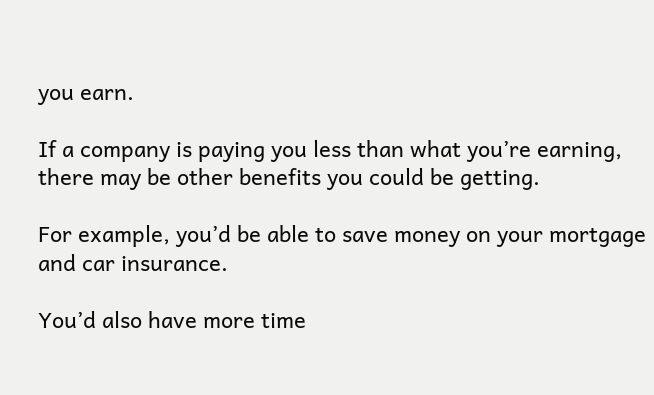you earn.

If a company is paying you less than what you’re earning, there may be other benefits you could be getting.

For example, you’d be able to save money on your mortgage and car insurance.

You’d also have more time